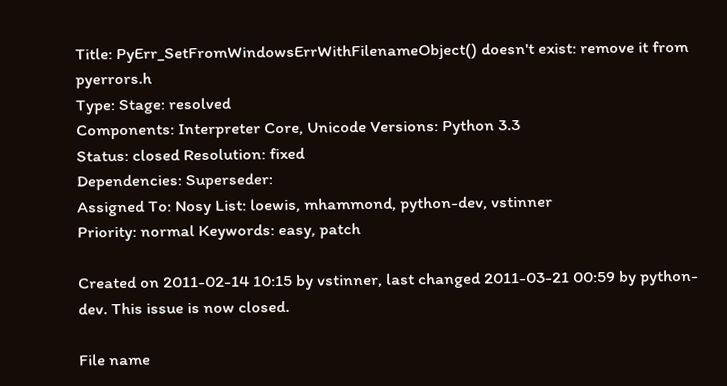Title: PyErr_SetFromWindowsErrWithFilenameObject() doesn't exist: remove it from pyerrors.h
Type: Stage: resolved
Components: Interpreter Core, Unicode Versions: Python 3.3
Status: closed Resolution: fixed
Dependencies: Superseder:
Assigned To: Nosy List: loewis, mhammond, python-dev, vstinner
Priority: normal Keywords: easy, patch

Created on 2011-02-14 10:15 by vstinner, last changed 2011-03-21 00:59 by python-dev. This issue is now closed.

File name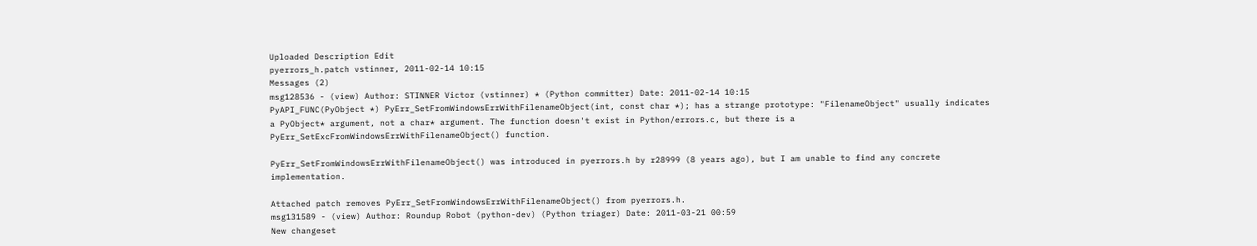Uploaded Description Edit
pyerrors_h.patch vstinner, 2011-02-14 10:15
Messages (2)
msg128536 - (view) Author: STINNER Victor (vstinner) * (Python committer) Date: 2011-02-14 10:15
PyAPI_FUNC(PyObject *) PyErr_SetFromWindowsErrWithFilenameObject(int, const char *); has a strange prototype: "FilenameObject" usually indicates a PyObject* argument, not a char* argument. The function doesn't exist in Python/errors.c, but there is a PyErr_SetExcFromWindowsErrWithFilenameObject() function.

PyErr_SetFromWindowsErrWithFilenameObject() was introduced in pyerrors.h by r28999 (8 years ago), but I am unable to find any concrete implementation.

Attached patch removes PyErr_SetFromWindowsErrWithFilenameObject() from pyerrors.h.
msg131589 - (view) Author: Roundup Robot (python-dev) (Python triager) Date: 2011-03-21 00:59
New changeset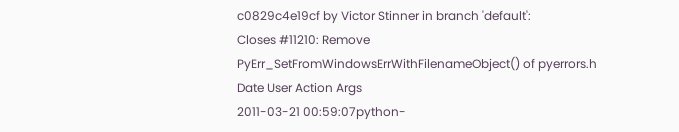c0829c4e19cf by Victor Stinner in branch 'default':
Closes #11210: Remove PyErr_SetFromWindowsErrWithFilenameObject() of pyerrors.h
Date User Action Args
2011-03-21 00:59:07python-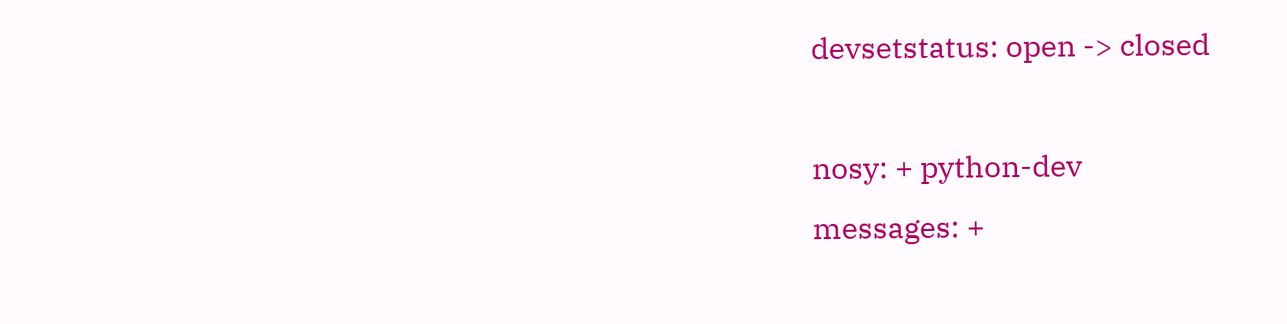devsetstatus: open -> closed

nosy: + python-dev
messages: +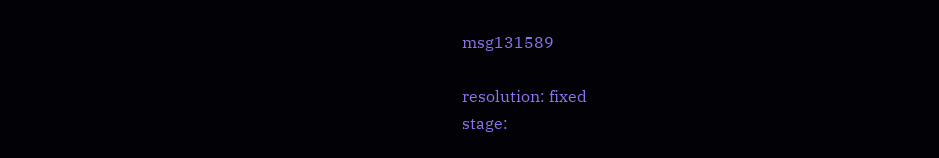msg131589

resolution: fixed
stage: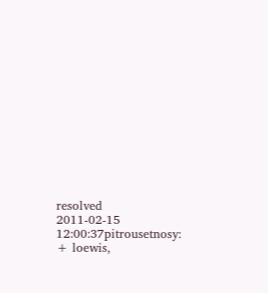resolved
2011-02-15 12:00:37pitrousetnosy: + loewis,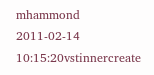mhammond
2011-02-14 10:15:20vstinnercreate